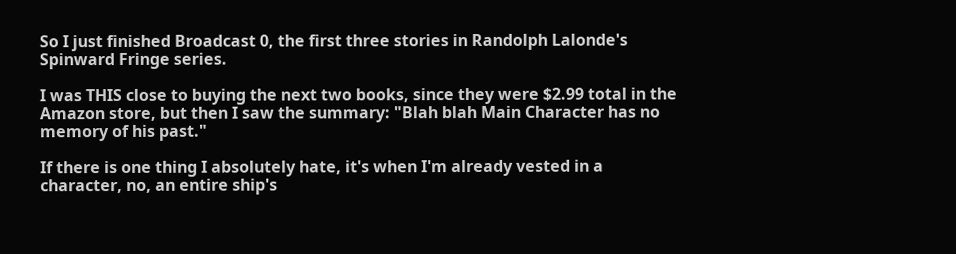So I just finished Broadcast 0, the first three stories in Randolph Lalonde's Spinward Fringe series.

I was THIS close to buying the next two books, since they were $2.99 total in the Amazon store, but then I saw the summary: "Blah blah Main Character has no memory of his past."

If there is one thing I absolutely hate, it's when I'm already vested in a character, no, an entire ship's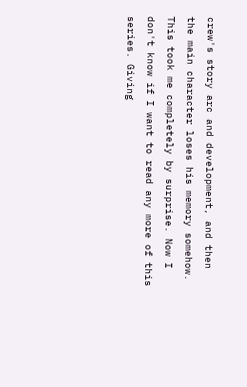crew's story arc and development, and then the main character loses his memory somehow. This took me completely by surprise. Now I don't know if I want to read any more of this series. Giving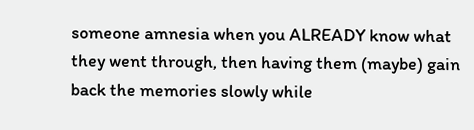someone amnesia when you ALREADY know what they went through, then having them (maybe) gain back the memories slowly while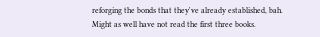reforging the bonds that they've already established, bah. Might as well have not read the first three books.